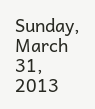Sunday, March 31, 2013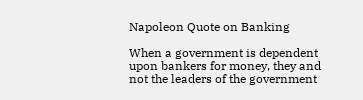Napoleon Quote on Banking

When a government is dependent upon bankers for money, they and not the leaders of the government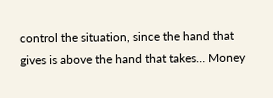control the situation, since the hand that gives is above the hand that takes… Money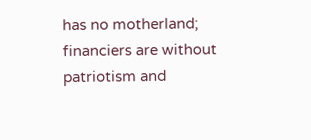has no motherland; financiers are without patriotism and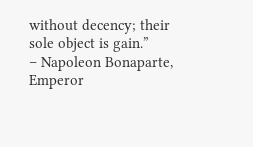without decency; their sole object is gain.”
– Napoleon Bonaparte, Emperor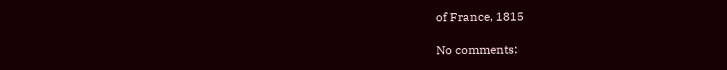of France, 1815

No comments: